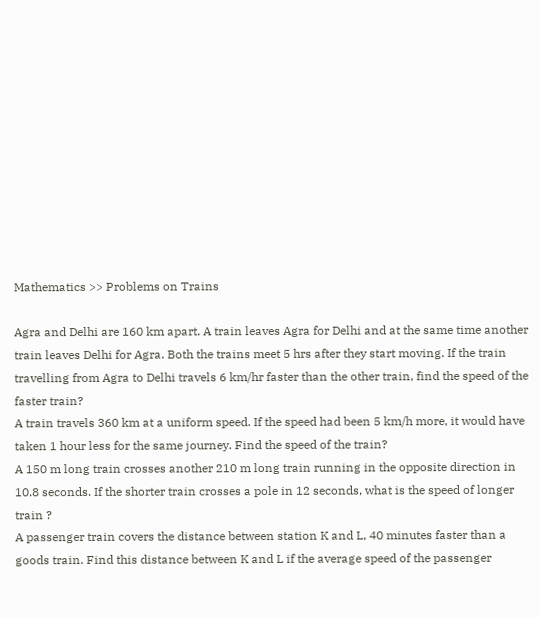Mathematics >> Problems on Trains

Agra and Delhi are 160 km apart. A train leaves Agra for Delhi and at the same time another train leaves Delhi for Agra. Both the trains meet 5 hrs after they start moving. If the train travelling from Agra to Delhi travels 6 km/hr faster than the other train, find the speed of the faster train?
A train travels 360 km at a uniform speed. If the speed had been 5 km/h more, it would have taken 1 hour less for the same journey. Find the speed of the train?
A 150 m long train crosses another 210 m long train running in the opposite direction in 10.8 seconds. If the shorter train crosses a pole in 12 seconds, what is the speed of longer train ?
A passenger train covers the distance between station K and L, 40 minutes faster than a goods train. Find this distance between K and L if the average speed of the passenger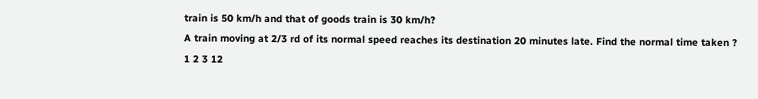train is 50 km/h and that of goods train is 30 km/h?
A train moving at 2/3 rd of its normal speed reaches its destination 20 minutes late. Find the normal time taken ?
1 2 3 12